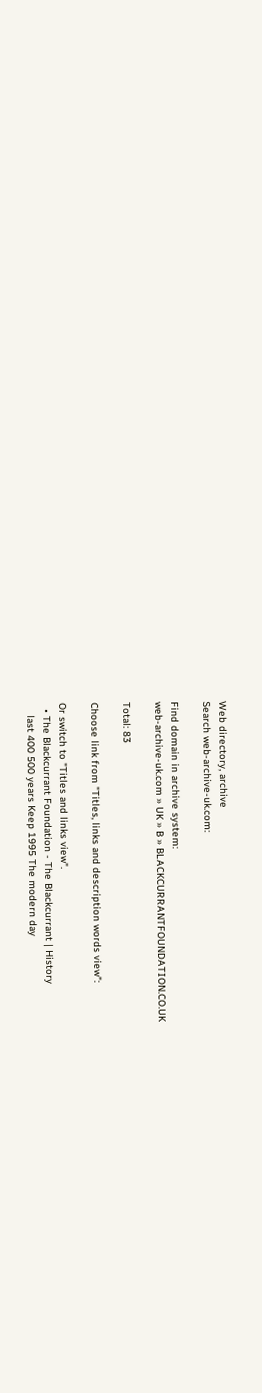Web directory, archive
Search web-archive-uk.com:

Find domain in archive system:
web-archive-uk.com » UK » B » BLACKCURRANTFOUNDATION.CO.UK

Total: 83

Choose link from "Titles, links and description words view":

Or switch to "Titles and links view".
  • The Blackcurrant Foundation - The Blackcurrant | History
    last 400 500 years Keep 1995 The modern day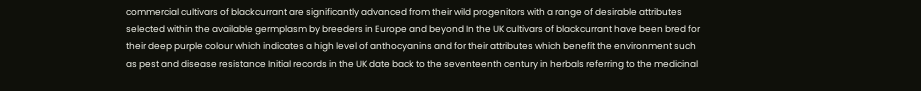commercial cultivars of blackcurrant are significantly advanced from their wild progenitors with a range of desirable attributes selected within the available germplasm by breeders in Europe and beyond In the UK cultivars of blackcurrant have been bred for their deep purple colour which indicates a high level of anthocyanins and for their attributes which benefit the environment such as pest and disease resistance Initial records in the UK date back to the seventeenth century in herbals referring to the medicinal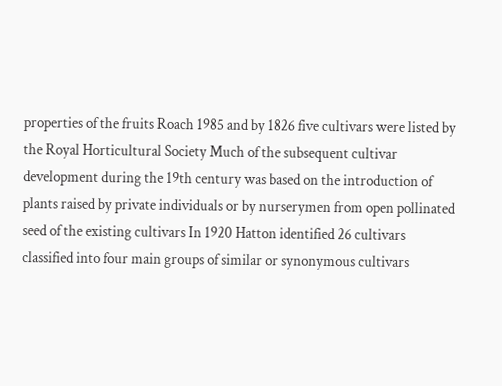properties of the fruits Roach 1985 and by 1826 five cultivars were listed by the Royal Horticultural Society Much of the subsequent cultivar development during the 19th century was based on the introduction of plants raised by private individuals or by nurserymen from open pollinated seed of the existing cultivars In 1920 Hatton identified 26 cultivars classified into four main groups of similar or synonymous cultivars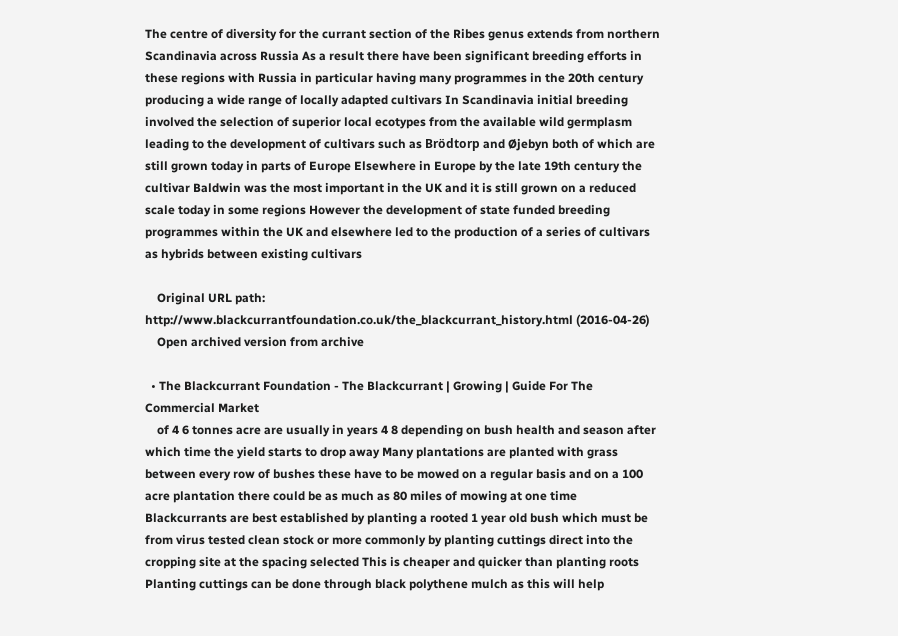The centre of diversity for the currant section of the Ribes genus extends from northern Scandinavia across Russia As a result there have been significant breeding efforts in these regions with Russia in particular having many programmes in the 20th century producing a wide range of locally adapted cultivars In Scandinavia initial breeding involved the selection of superior local ecotypes from the available wild germplasm leading to the development of cultivars such as Brödtorp and Øjebyn both of which are still grown today in parts of Europe Elsewhere in Europe by the late 19th century the cultivar Baldwin was the most important in the UK and it is still grown on a reduced scale today in some regions However the development of state funded breeding programmes within the UK and elsewhere led to the production of a series of cultivars as hybrids between existing cultivars

    Original URL path: http://www.blackcurrantfoundation.co.uk/the_blackcurrant_history.html (2016-04-26)
    Open archived version from archive

  • The Blackcurrant Foundation - The Blackcurrant | Growing | Guide For The Commercial Market
    of 4 6 tonnes acre are usually in years 4 8 depending on bush health and season after which time the yield starts to drop away Many plantations are planted with grass between every row of bushes these have to be mowed on a regular basis and on a 100 acre plantation there could be as much as 80 miles of mowing at one time Blackcurrants are best established by planting a rooted 1 year old bush which must be from virus tested clean stock or more commonly by planting cuttings direct into the cropping site at the spacing selected This is cheaper and quicker than planting roots Planting cuttings can be done through black polythene mulch as this will help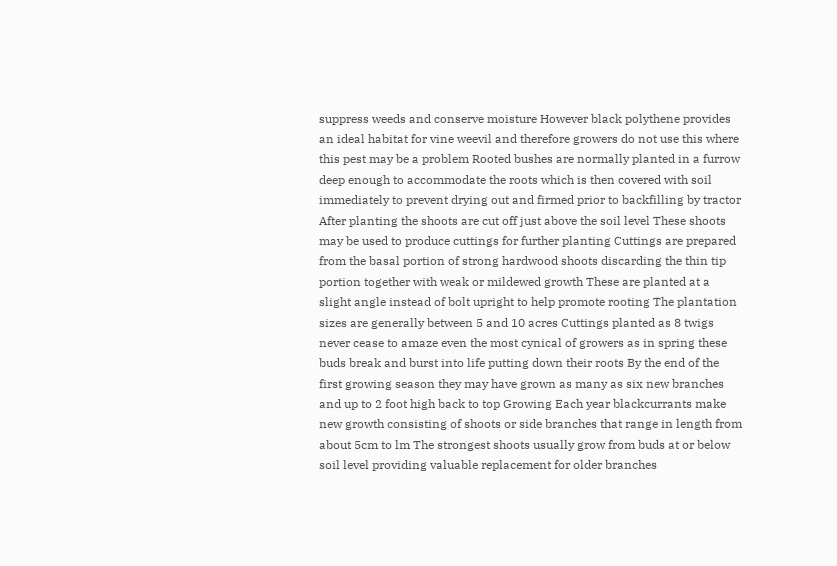suppress weeds and conserve moisture However black polythene provides an ideal habitat for vine weevil and therefore growers do not use this where this pest may be a problem Rooted bushes are normally planted in a furrow deep enough to accommodate the roots which is then covered with soil immediately to prevent drying out and firmed prior to backfilling by tractor After planting the shoots are cut off just above the soil level These shoots may be used to produce cuttings for further planting Cuttings are prepared from the basal portion of strong hardwood shoots discarding the thin tip portion together with weak or mildewed growth These are planted at a slight angle instead of bolt upright to help promote rooting The plantation sizes are generally between 5 and 10 acres Cuttings planted as 8 twigs never cease to amaze even the most cynical of growers as in spring these buds break and burst into life putting down their roots By the end of the first growing season they may have grown as many as six new branches and up to 2 foot high back to top Growing Each year blackcurrants make new growth consisting of shoots or side branches that range in length from about 5cm to lm The strongest shoots usually grow from buds at or below soil level providing valuable replacement for older branches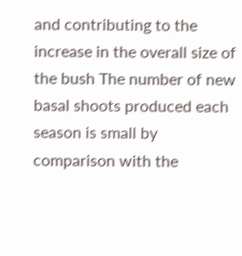and contributing to the increase in the overall size of the bush The number of new basal shoots produced each season is small by comparison with the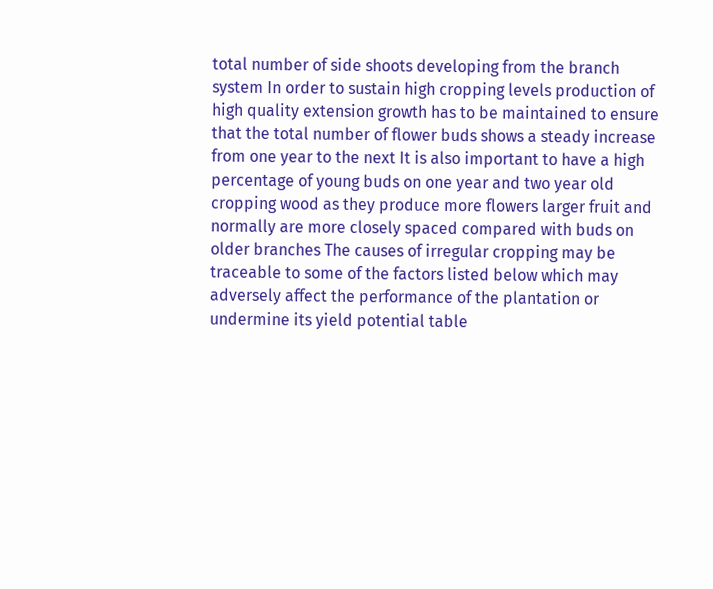total number of side shoots developing from the branch system In order to sustain high cropping levels production of high quality extension growth has to be maintained to ensure that the total number of flower buds shows a steady increase from one year to the next It is also important to have a high percentage of young buds on one year and two year old cropping wood as they produce more flowers larger fruit and normally are more closely spaced compared with buds on older branches The causes of irregular cropping may be traceable to some of the factors listed below which may adversely affect the performance of the plantation or undermine its yield potential table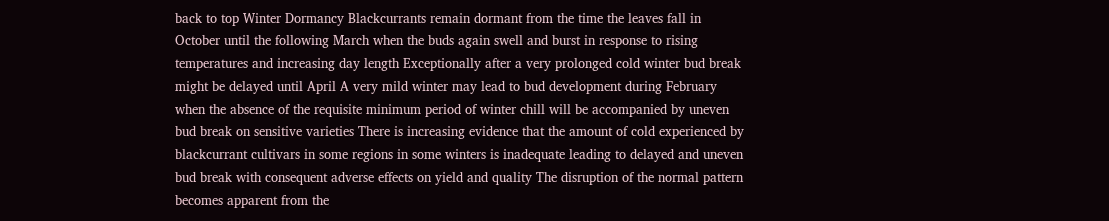back to top Winter Dormancy Blackcurrants remain dormant from the time the leaves fall in October until the following March when the buds again swell and burst in response to rising temperatures and increasing day length Exceptionally after a very prolonged cold winter bud break might be delayed until April A very mild winter may lead to bud development during February when the absence of the requisite minimum period of winter chill will be accompanied by uneven bud break on sensitive varieties There is increasing evidence that the amount of cold experienced by blackcurrant cultivars in some regions in some winters is inadequate leading to delayed and uneven bud break with consequent adverse effects on yield and quality The disruption of the normal pattern becomes apparent from the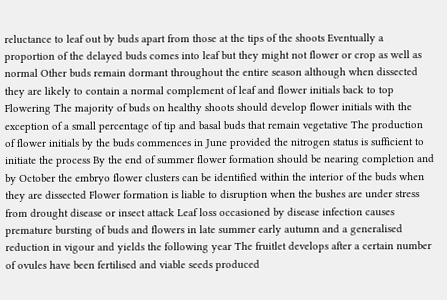reluctance to leaf out by buds apart from those at the tips of the shoots Eventually a proportion of the delayed buds comes into leaf but they might not flower or crop as well as normal Other buds remain dormant throughout the entire season although when dissected they are likely to contain a normal complement of leaf and flower initials back to top Flowering The majority of buds on healthy shoots should develop flower initials with the exception of a small percentage of tip and basal buds that remain vegetative The production of flower initials by the buds commences in June provided the nitrogen status is sufficient to initiate the process By the end of summer flower formation should be nearing completion and by October the embryo flower clusters can be identified within the interior of the buds when they are dissected Flower formation is liable to disruption when the bushes are under stress from drought disease or insect attack Leaf loss occasioned by disease infection causes premature bursting of buds and flowers in late summer early autumn and a generalised reduction in vigour and yields the following year The fruitlet develops after a certain number of ovules have been fertilised and viable seeds produced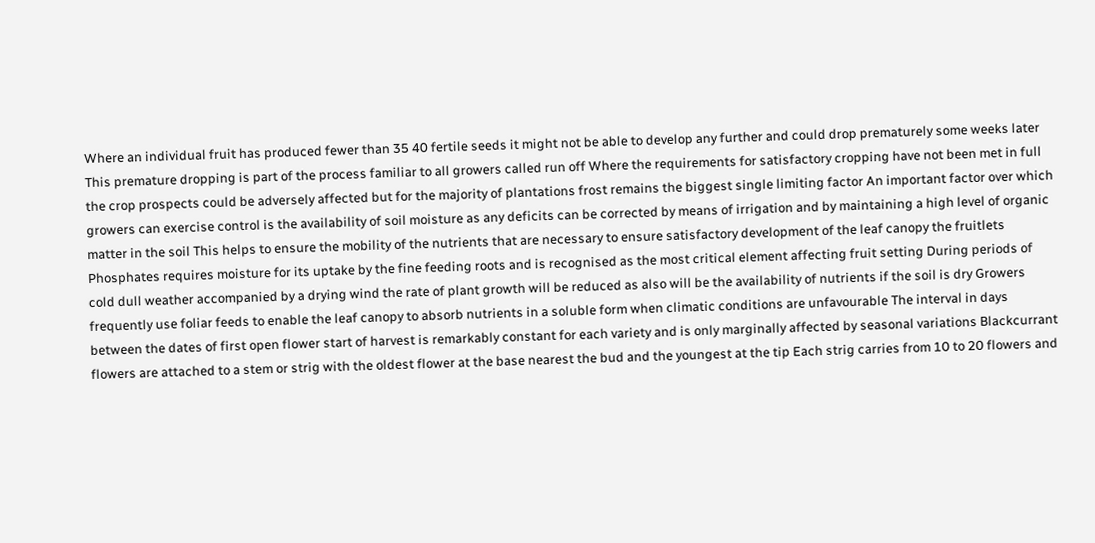Where an individual fruit has produced fewer than 35 40 fertile seeds it might not be able to develop any further and could drop prematurely some weeks later This premature dropping is part of the process familiar to all growers called run off Where the requirements for satisfactory cropping have not been met in full the crop prospects could be adversely affected but for the majority of plantations frost remains the biggest single limiting factor An important factor over which growers can exercise control is the availability of soil moisture as any deficits can be corrected by means of irrigation and by maintaining a high level of organic matter in the soil This helps to ensure the mobility of the nutrients that are necessary to ensure satisfactory development of the leaf canopy the fruitlets Phosphates requires moisture for its uptake by the fine feeding roots and is recognised as the most critical element affecting fruit setting During periods of cold dull weather accompanied by a drying wind the rate of plant growth will be reduced as also will be the availability of nutrients if the soil is dry Growers frequently use foliar feeds to enable the leaf canopy to absorb nutrients in a soluble form when climatic conditions are unfavourable The interval in days between the dates of first open flower start of harvest is remarkably constant for each variety and is only marginally affected by seasonal variations Blackcurrant flowers are attached to a stem or strig with the oldest flower at the base nearest the bud and the youngest at the tip Each strig carries from 10 to 20 flowers and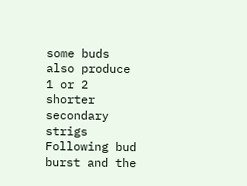some buds also produce 1 or 2 shorter secondary strigs Following bud burst and the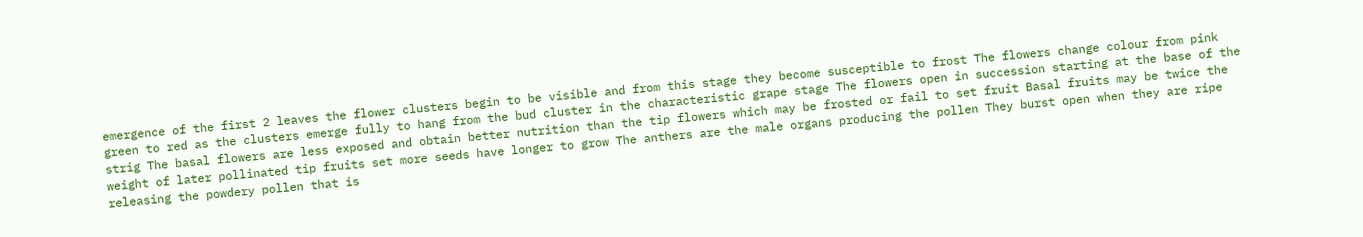emergence of the first 2 leaves the flower clusters begin to be visible and from this stage they become susceptible to frost The flowers change colour from pink green to red as the clusters emerge fully to hang from the bud cluster in the characteristic grape stage The flowers open in succession starting at the base of the strig The basal flowers are less exposed and obtain better nutrition than the tip flowers which may be frosted or fail to set fruit Basal fruits may be twice the weight of later pollinated tip fruits set more seeds have longer to grow The anthers are the male organs producing the pollen They burst open when they are ripe releasing the powdery pollen that is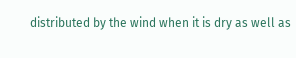distributed by the wind when it is dry as well as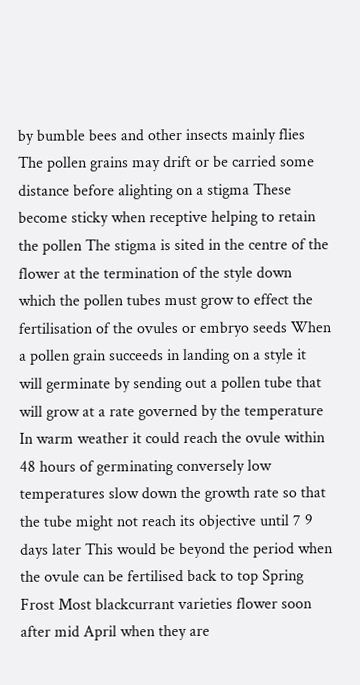by bumble bees and other insects mainly flies The pollen grains may drift or be carried some distance before alighting on a stigma These become sticky when receptive helping to retain the pollen The stigma is sited in the centre of the flower at the termination of the style down which the pollen tubes must grow to effect the fertilisation of the ovules or embryo seeds When a pollen grain succeeds in landing on a style it will germinate by sending out a pollen tube that will grow at a rate governed by the temperature In warm weather it could reach the ovule within 48 hours of germinating conversely low temperatures slow down the growth rate so that the tube might not reach its objective until 7 9 days later This would be beyond the period when the ovule can be fertilised back to top Spring Frost Most blackcurrant varieties flower soon after mid April when they are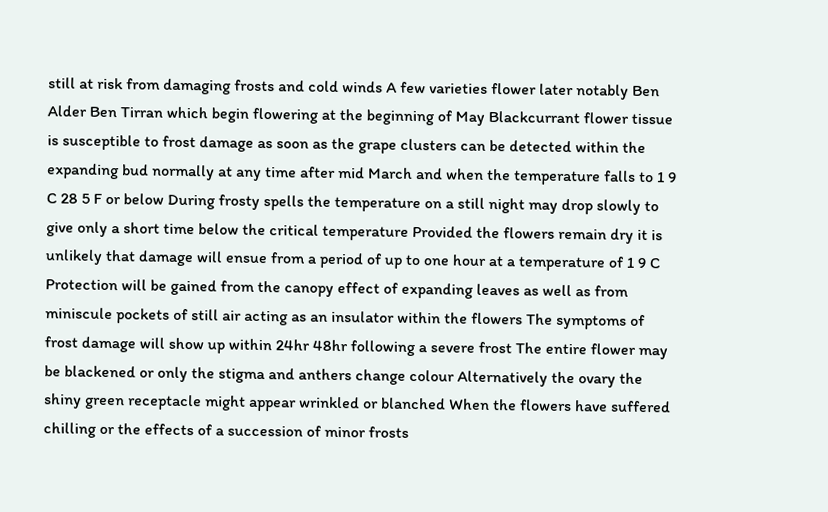still at risk from damaging frosts and cold winds A few varieties flower later notably Ben Alder Ben Tirran which begin flowering at the beginning of May Blackcurrant flower tissue is susceptible to frost damage as soon as the grape clusters can be detected within the expanding bud normally at any time after mid March and when the temperature falls to 1 9 C 28 5 F or below During frosty spells the temperature on a still night may drop slowly to give only a short time below the critical temperature Provided the flowers remain dry it is unlikely that damage will ensue from a period of up to one hour at a temperature of 1 9 C Protection will be gained from the canopy effect of expanding leaves as well as from miniscule pockets of still air acting as an insulator within the flowers The symptoms of frost damage will show up within 24hr 48hr following a severe frost The entire flower may be blackened or only the stigma and anthers change colour Alternatively the ovary the shiny green receptacle might appear wrinkled or blanched When the flowers have suffered chilling or the effects of a succession of minor frosts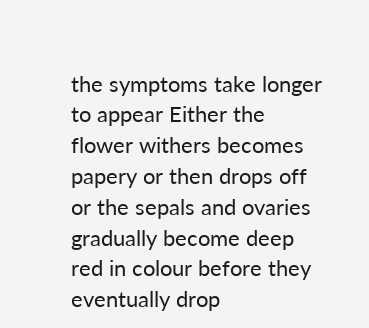the symptoms take longer to appear Either the flower withers becomes papery or then drops off or the sepals and ovaries gradually become deep red in colour before they eventually drop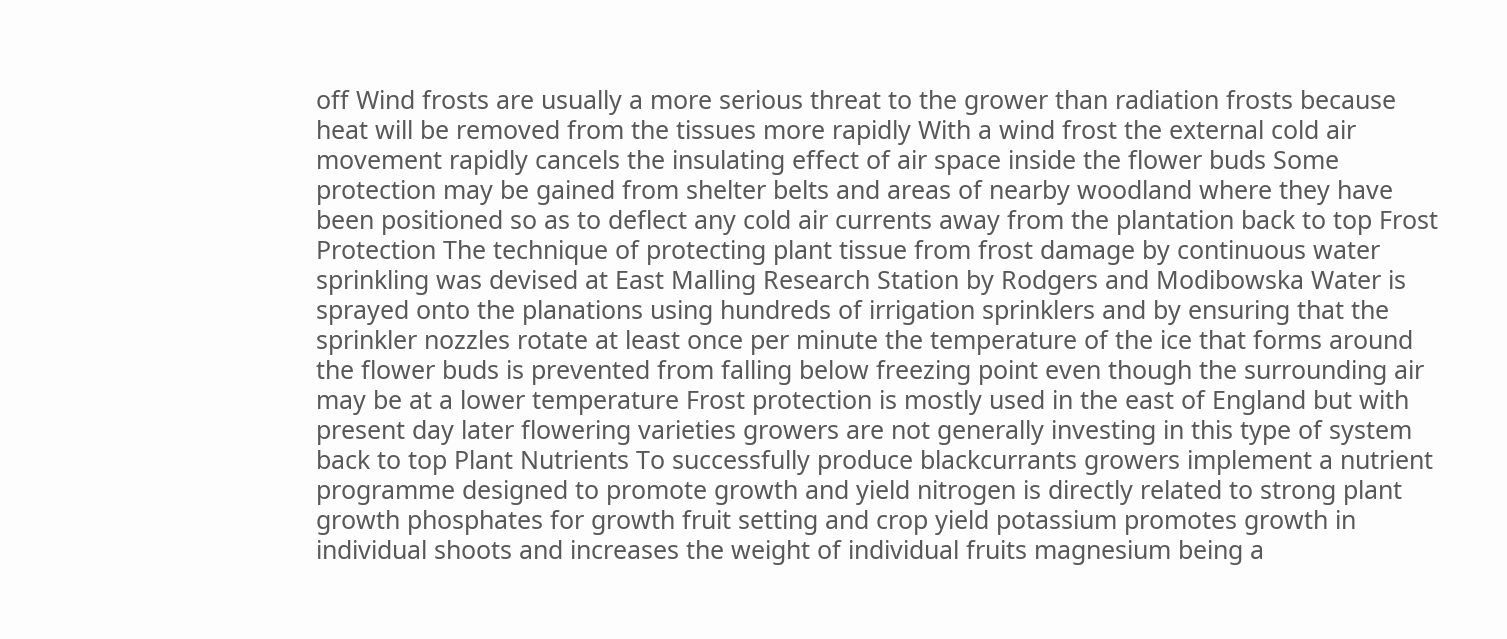off Wind frosts are usually a more serious threat to the grower than radiation frosts because heat will be removed from the tissues more rapidly With a wind frost the external cold air movement rapidly cancels the insulating effect of air space inside the flower buds Some protection may be gained from shelter belts and areas of nearby woodland where they have been positioned so as to deflect any cold air currents away from the plantation back to top Frost Protection The technique of protecting plant tissue from frost damage by continuous water sprinkling was devised at East Malling Research Station by Rodgers and Modibowska Water is sprayed onto the planations using hundreds of irrigation sprinklers and by ensuring that the sprinkler nozzles rotate at least once per minute the temperature of the ice that forms around the flower buds is prevented from falling below freezing point even though the surrounding air may be at a lower temperature Frost protection is mostly used in the east of England but with present day later flowering varieties growers are not generally investing in this type of system back to top Plant Nutrients To successfully produce blackcurrants growers implement a nutrient programme designed to promote growth and yield nitrogen is directly related to strong plant growth phosphates for growth fruit setting and crop yield potassium promotes growth in individual shoots and increases the weight of individual fruits magnesium being a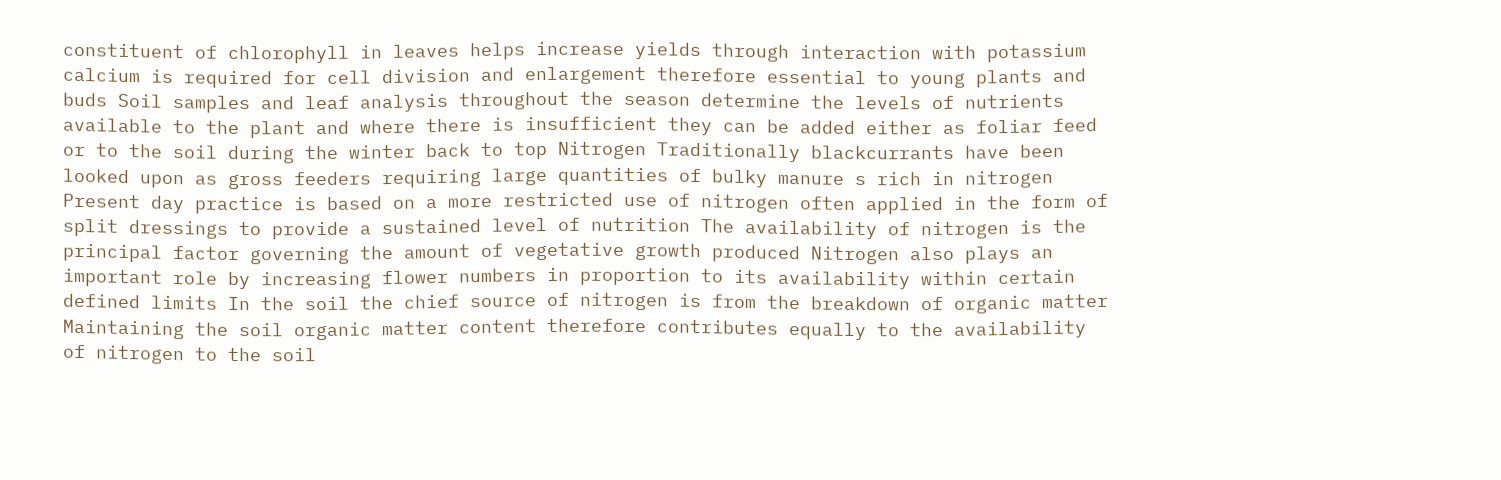constituent of chlorophyll in leaves helps increase yields through interaction with potassium calcium is required for cell division and enlargement therefore essential to young plants and buds Soil samples and leaf analysis throughout the season determine the levels of nutrients available to the plant and where there is insufficient they can be added either as foliar feed or to the soil during the winter back to top Nitrogen Traditionally blackcurrants have been looked upon as gross feeders requiring large quantities of bulky manure s rich in nitrogen Present day practice is based on a more restricted use of nitrogen often applied in the form of split dressings to provide a sustained level of nutrition The availability of nitrogen is the principal factor governing the amount of vegetative growth produced Nitrogen also plays an important role by increasing flower numbers in proportion to its availability within certain defined limits In the soil the chief source of nitrogen is from the breakdown of organic matter Maintaining the soil organic matter content therefore contributes equally to the availability of nitrogen to the soil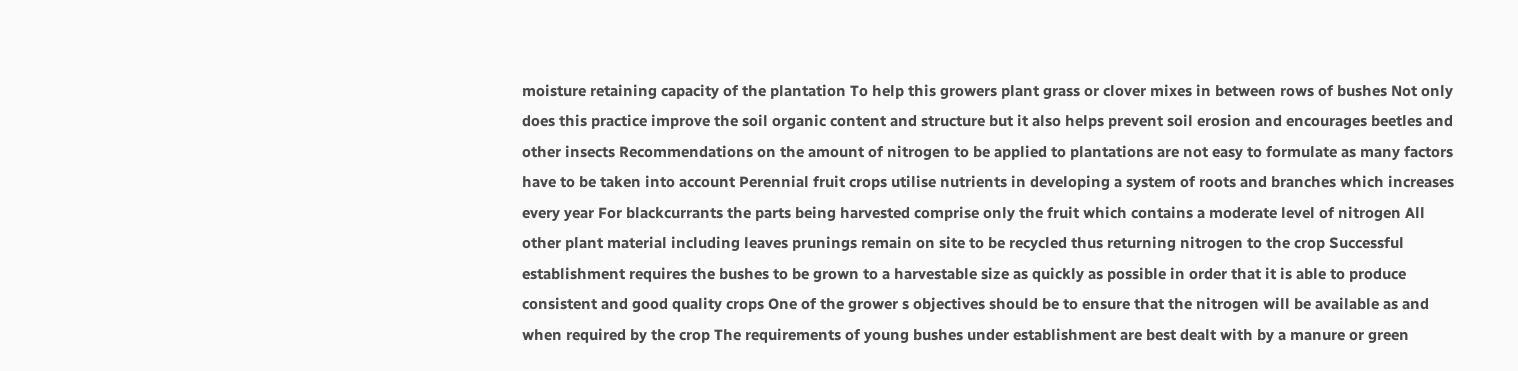moisture retaining capacity of the plantation To help this growers plant grass or clover mixes in between rows of bushes Not only does this practice improve the soil organic content and structure but it also helps prevent soil erosion and encourages beetles and other insects Recommendations on the amount of nitrogen to be applied to plantations are not easy to formulate as many factors have to be taken into account Perennial fruit crops utilise nutrients in developing a system of roots and branches which increases every year For blackcurrants the parts being harvested comprise only the fruit which contains a moderate level of nitrogen All other plant material including leaves prunings remain on site to be recycled thus returning nitrogen to the crop Successful establishment requires the bushes to be grown to a harvestable size as quickly as possible in order that it is able to produce consistent and good quality crops One of the grower s objectives should be to ensure that the nitrogen will be available as and when required by the crop The requirements of young bushes under establishment are best dealt with by a manure or green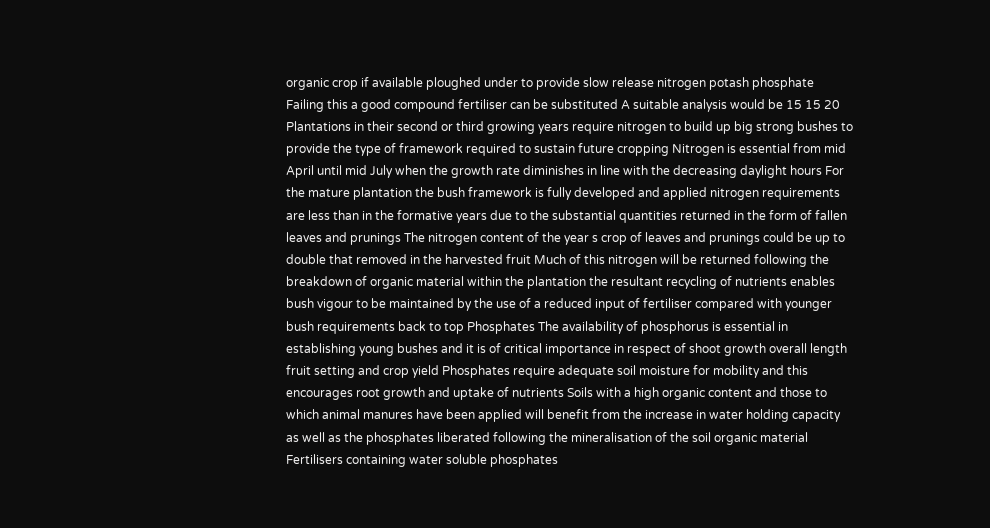organic crop if available ploughed under to provide slow release nitrogen potash phosphate Failing this a good compound fertiliser can be substituted A suitable analysis would be 15 15 20 Plantations in their second or third growing years require nitrogen to build up big strong bushes to provide the type of framework required to sustain future cropping Nitrogen is essential from mid April until mid July when the growth rate diminishes in line with the decreasing daylight hours For the mature plantation the bush framework is fully developed and applied nitrogen requirements are less than in the formative years due to the substantial quantities returned in the form of fallen leaves and prunings The nitrogen content of the year s crop of leaves and prunings could be up to double that removed in the harvested fruit Much of this nitrogen will be returned following the breakdown of organic material within the plantation the resultant recycling of nutrients enables bush vigour to be maintained by the use of a reduced input of fertiliser compared with younger bush requirements back to top Phosphates The availability of phosphorus is essential in establishing young bushes and it is of critical importance in respect of shoot growth overall length fruit setting and crop yield Phosphates require adequate soil moisture for mobility and this encourages root growth and uptake of nutrients Soils with a high organic content and those to which animal manures have been applied will benefit from the increase in water holding capacity as well as the phosphates liberated following the mineralisation of the soil organic material Fertilisers containing water soluble phosphates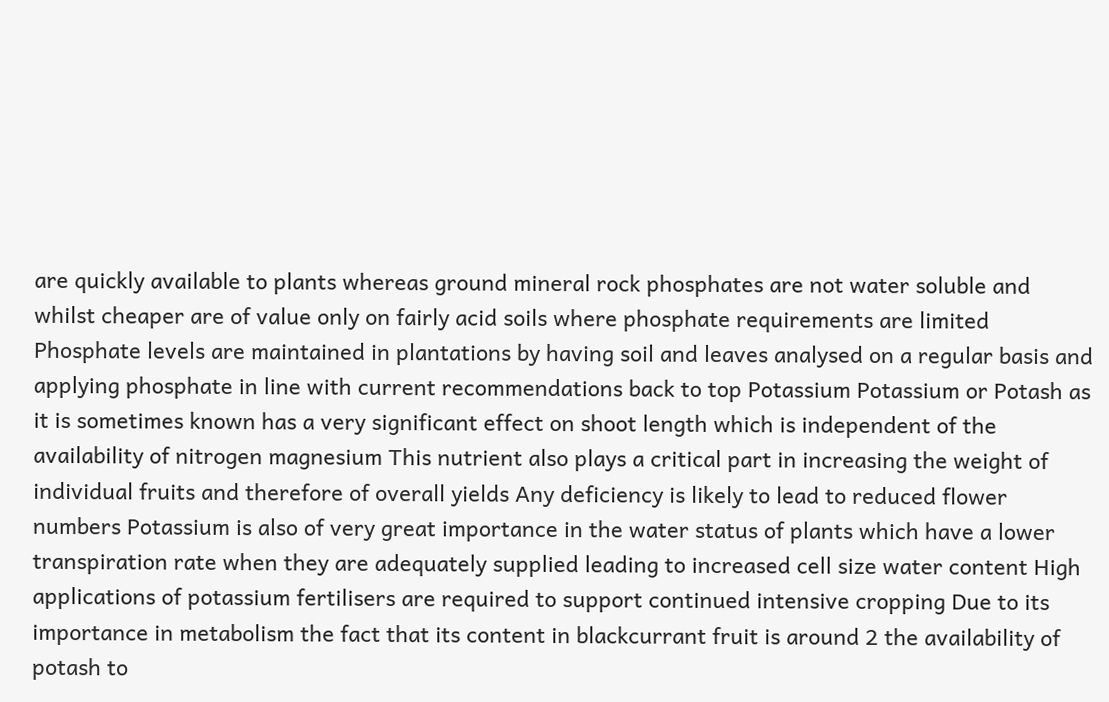are quickly available to plants whereas ground mineral rock phosphates are not water soluble and whilst cheaper are of value only on fairly acid soils where phosphate requirements are limited Phosphate levels are maintained in plantations by having soil and leaves analysed on a regular basis and applying phosphate in line with current recommendations back to top Potassium Potassium or Potash as it is sometimes known has a very significant effect on shoot length which is independent of the availability of nitrogen magnesium This nutrient also plays a critical part in increasing the weight of individual fruits and therefore of overall yields Any deficiency is likely to lead to reduced flower numbers Potassium is also of very great importance in the water status of plants which have a lower transpiration rate when they are adequately supplied leading to increased cell size water content High applications of potassium fertilisers are required to support continued intensive cropping Due to its importance in metabolism the fact that its content in blackcurrant fruit is around 2 the availability of potash to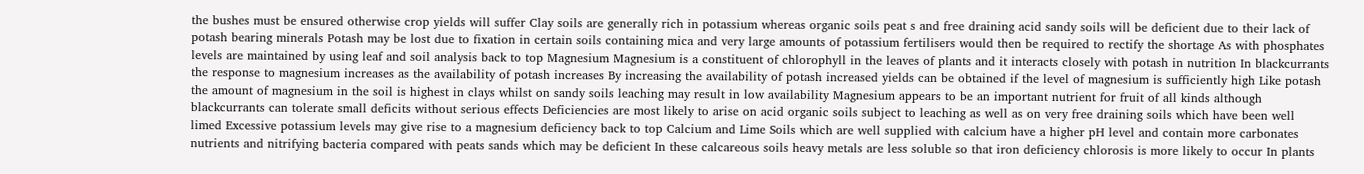the bushes must be ensured otherwise crop yields will suffer Clay soils are generally rich in potassium whereas organic soils peat s and free draining acid sandy soils will be deficient due to their lack of potash bearing minerals Potash may be lost due to fixation in certain soils containing mica and very large amounts of potassium fertilisers would then be required to rectify the shortage As with phosphates levels are maintained by using leaf and soil analysis back to top Magnesium Magnesium is a constituent of chlorophyll in the leaves of plants and it interacts closely with potash in nutrition In blackcurrants the response to magnesium increases as the availability of potash increases By increasing the availability of potash increased yields can be obtained if the level of magnesium is sufficiently high Like potash the amount of magnesium in the soil is highest in clays whilst on sandy soils leaching may result in low availability Magnesium appears to be an important nutrient for fruit of all kinds although blackcurrants can tolerate small deficits without serious effects Deficiencies are most likely to arise on acid organic soils subject to leaching as well as on very free draining soils which have been well limed Excessive potassium levels may give rise to a magnesium deficiency back to top Calcium and Lime Soils which are well supplied with calcium have a higher pH level and contain more carbonates nutrients and nitrifying bacteria compared with peats sands which may be deficient In these calcareous soils heavy metals are less soluble so that iron deficiency chlorosis is more likely to occur In plants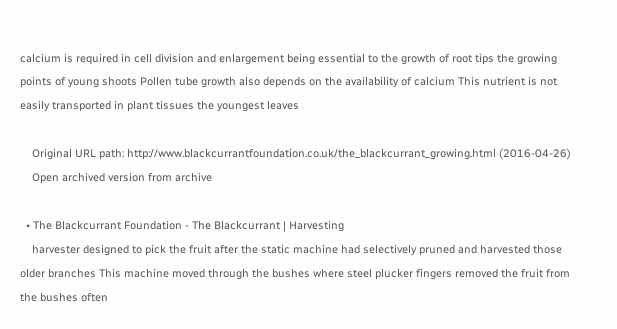calcium is required in cell division and enlargement being essential to the growth of root tips the growing points of young shoots Pollen tube growth also depends on the availability of calcium This nutrient is not easily transported in plant tissues the youngest leaves

    Original URL path: http://www.blackcurrantfoundation.co.uk/the_blackcurrant_growing.html (2016-04-26)
    Open archived version from archive

  • The Blackcurrant Foundation - The Blackcurrant | Harvesting
    harvester designed to pick the fruit after the static machine had selectively pruned and harvested those older branches This machine moved through the bushes where steel plucker fingers removed the fruit from the bushes often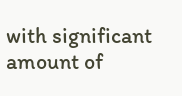with significant amount of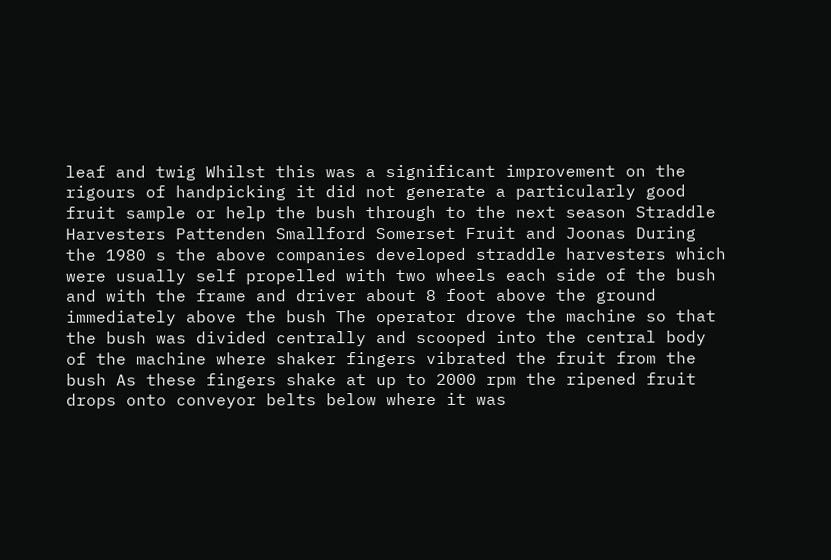leaf and twig Whilst this was a significant improvement on the rigours of handpicking it did not generate a particularly good fruit sample or help the bush through to the next season Straddle Harvesters Pattenden Smallford Somerset Fruit and Joonas During the 1980 s the above companies developed straddle harvesters which were usually self propelled with two wheels each side of the bush and with the frame and driver about 8 foot above the ground immediately above the bush The operator drove the machine so that the bush was divided centrally and scooped into the central body of the machine where shaker fingers vibrated the fruit from the bush As these fingers shake at up to 2000 rpm the ripened fruit drops onto conveyor belts below where it was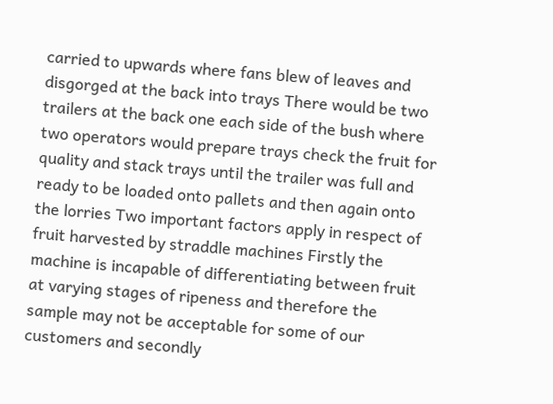carried to upwards where fans blew of leaves and disgorged at the back into trays There would be two trailers at the back one each side of the bush where two operators would prepare trays check the fruit for quality and stack trays until the trailer was full and ready to be loaded onto pallets and then again onto the lorries Two important factors apply in respect of fruit harvested by straddle machines Firstly the machine is incapable of differentiating between fruit at varying stages of ripeness and therefore the sample may not be acceptable for some of our customers and secondly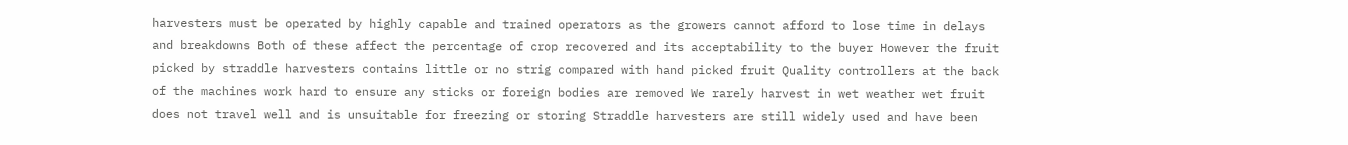harvesters must be operated by highly capable and trained operators as the growers cannot afford to lose time in delays and breakdowns Both of these affect the percentage of crop recovered and its acceptability to the buyer However the fruit picked by straddle harvesters contains little or no strig compared with hand picked fruit Quality controllers at the back of the machines work hard to ensure any sticks or foreign bodies are removed We rarely harvest in wet weather wet fruit does not travel well and is unsuitable for freezing or storing Straddle harvesters are still widely used and have been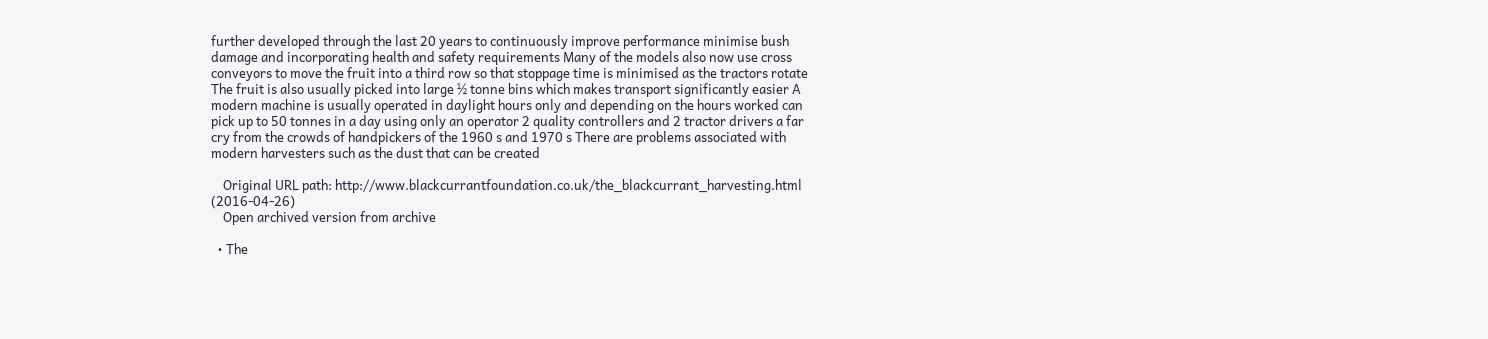further developed through the last 20 years to continuously improve performance minimise bush damage and incorporating health and safety requirements Many of the models also now use cross conveyors to move the fruit into a third row so that stoppage time is minimised as the tractors rotate The fruit is also usually picked into large ½ tonne bins which makes transport significantly easier A modern machine is usually operated in daylight hours only and depending on the hours worked can pick up to 50 tonnes in a day using only an operator 2 quality controllers and 2 tractor drivers a far cry from the crowds of handpickers of the 1960 s and 1970 s There are problems associated with modern harvesters such as the dust that can be created

    Original URL path: http://www.blackcurrantfoundation.co.uk/the_blackcurrant_harvesting.html (2016-04-26)
    Open archived version from archive

  • The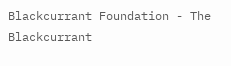Blackcurrant Foundation - The Blackcurrant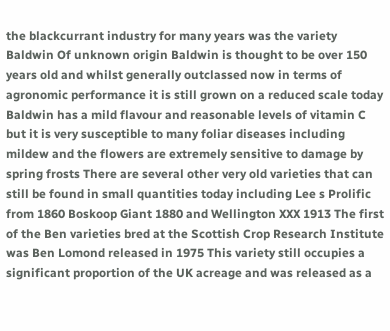the blackcurrant industry for many years was the variety Baldwin Of unknown origin Baldwin is thought to be over 150 years old and whilst generally outclassed now in terms of agronomic performance it is still grown on a reduced scale today Baldwin has a mild flavour and reasonable levels of vitamin C but it is very susceptible to many foliar diseases including mildew and the flowers are extremely sensitive to damage by spring frosts There are several other very old varieties that can still be found in small quantities today including Lee s Prolific from 1860 Boskoop Giant 1880 and Wellington XXX 1913 The first of the Ben varieties bred at the Scottish Crop Research Institute was Ben Lomond released in 1975 This variety still occupies a significant proportion of the UK acreage and was released as a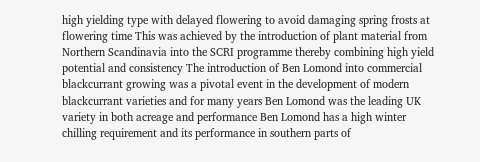high yielding type with delayed flowering to avoid damaging spring frosts at flowering time This was achieved by the introduction of plant material from Northern Scandinavia into the SCRI programme thereby combining high yield potential and consistency The introduction of Ben Lomond into commercial blackcurrant growing was a pivotal event in the development of modern blackcurrant varieties and for many years Ben Lomond was the leading UK variety in both acreage and performance Ben Lomond has a high winter chilling requirement and its performance in southern parts of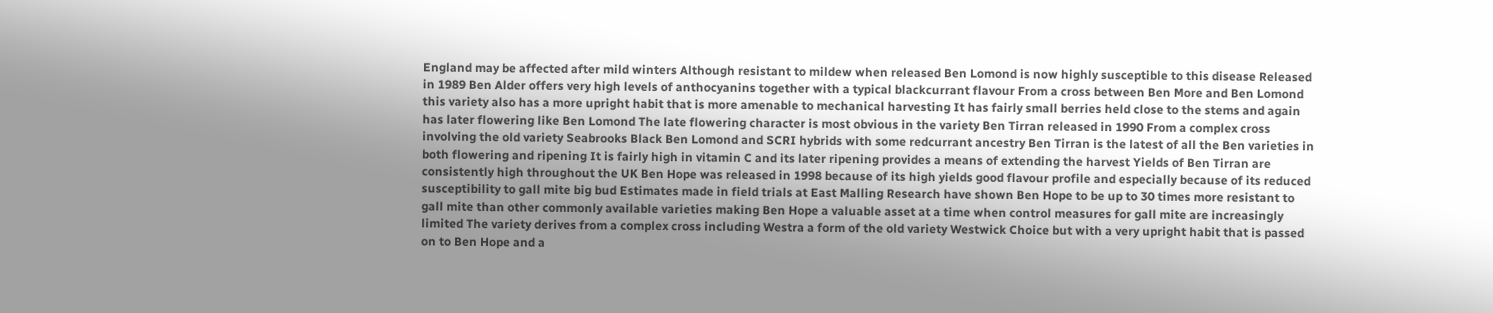England may be affected after mild winters Although resistant to mildew when released Ben Lomond is now highly susceptible to this disease Released in 1989 Ben Alder offers very high levels of anthocyanins together with a typical blackcurrant flavour From a cross between Ben More and Ben Lomond this variety also has a more upright habit that is more amenable to mechanical harvesting It has fairly small berries held close to the stems and again has later flowering like Ben Lomond The late flowering character is most obvious in the variety Ben Tirran released in 1990 From a complex cross involving the old variety Seabrooks Black Ben Lomond and SCRI hybrids with some redcurrant ancestry Ben Tirran is the latest of all the Ben varieties in both flowering and ripening It is fairly high in vitamin C and its later ripening provides a means of extending the harvest Yields of Ben Tirran are consistently high throughout the UK Ben Hope was released in 1998 because of its high yields good flavour profile and especially because of its reduced susceptibility to gall mite big bud Estimates made in field trials at East Malling Research have shown Ben Hope to be up to 30 times more resistant to gall mite than other commonly available varieties making Ben Hope a valuable asset at a time when control measures for gall mite are increasingly limited The variety derives from a complex cross including Westra a form of the old variety Westwick Choice but with a very upright habit that is passed on to Ben Hope and a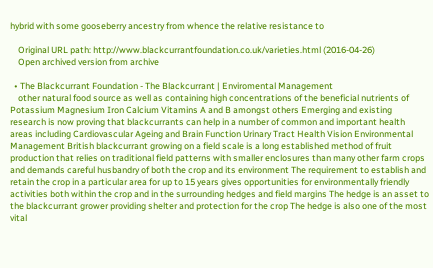hybrid with some gooseberry ancestry from whence the relative resistance to

    Original URL path: http://www.blackcurrantfoundation.co.uk/varieties.html (2016-04-26)
    Open archived version from archive

  • The Blackcurrant Foundation - The Blackcurrant | Enviromental Management
    other natural food source as well as containing high concentrations of the beneficial nutrients of Potassium Magnesium Iron Calcium Vitamins A and B amongst others Emerging and existing research is now proving that blackcurrants can help in a number of common and important health areas including Cardiovascular Ageing and Brain Function Urinary Tract Health Vision Environmental Management British blackcurrant growing on a field scale is a long established method of fruit production that relies on traditional field patterns with smaller enclosures than many other farm crops and demands careful husbandry of both the crop and its environment The requirement to establish and retain the crop in a particular area for up to 15 years gives opportunities for environmentally friendly activities both within the crop and in the surrounding hedges and field margins The hedge is an asset to the blackcurrant grower providing shelter and protection for the crop The hedge is also one of the most vital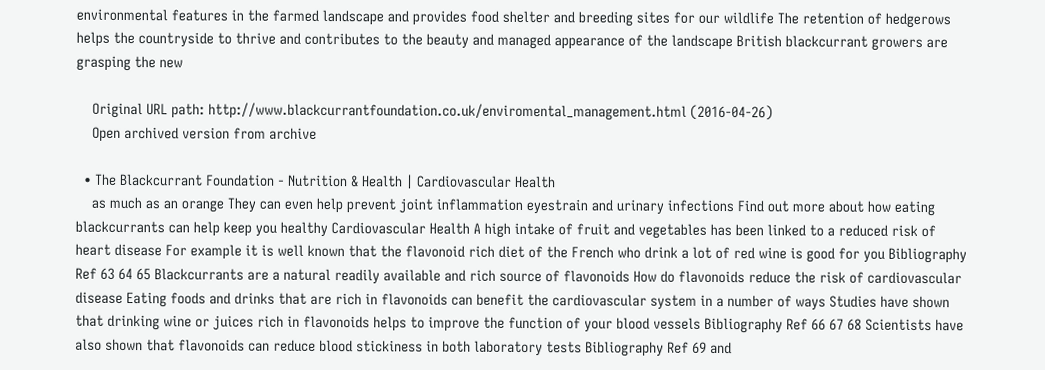environmental features in the farmed landscape and provides food shelter and breeding sites for our wildlife The retention of hedgerows helps the countryside to thrive and contributes to the beauty and managed appearance of the landscape British blackcurrant growers are grasping the new

    Original URL path: http://www.blackcurrantfoundation.co.uk/enviromental_management.html (2016-04-26)
    Open archived version from archive

  • The Blackcurrant Foundation - Nutrition & Health | Cardiovascular Health
    as much as an orange They can even help prevent joint inflammation eyestrain and urinary infections Find out more about how eating blackcurrants can help keep you healthy Cardiovascular Health A high intake of fruit and vegetables has been linked to a reduced risk of heart disease For example it is well known that the flavonoid rich diet of the French who drink a lot of red wine is good for you Bibliography Ref 63 64 65 Blackcurrants are a natural readily available and rich source of flavonoids How do flavonoids reduce the risk of cardiovascular disease Eating foods and drinks that are rich in flavonoids can benefit the cardiovascular system in a number of ways Studies have shown that drinking wine or juices rich in flavonoids helps to improve the function of your blood vessels Bibliography Ref 66 67 68 Scientists have also shown that flavonoids can reduce blood stickiness in both laboratory tests Bibliography Ref 69 and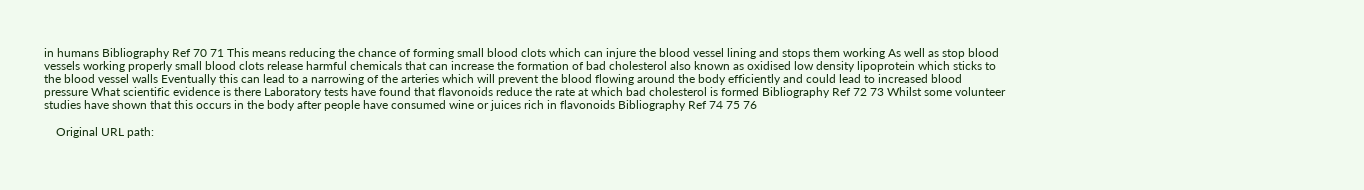in humans Bibliography Ref 70 71 This means reducing the chance of forming small blood clots which can injure the blood vessel lining and stops them working As well as stop blood vessels working properly small blood clots release harmful chemicals that can increase the formation of bad cholesterol also known as oxidised low density lipoprotein which sticks to the blood vessel walls Eventually this can lead to a narrowing of the arteries which will prevent the blood flowing around the body efficiently and could lead to increased blood pressure What scientific evidence is there Laboratory tests have found that flavonoids reduce the rate at which bad cholesterol is formed Bibliography Ref 72 73 Whilst some volunteer studies have shown that this occurs in the body after people have consumed wine or juices rich in flavonoids Bibliography Ref 74 75 76

    Original URL path: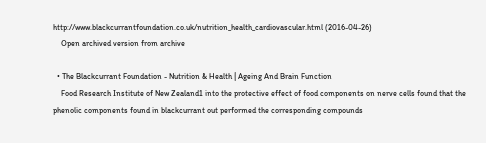http://www.blackcurrantfoundation.co.uk/nutrition_health_cardiovascular.html (2016-04-26)
    Open archived version from archive

  • The Blackcurrant Foundation - Nutrition & Health | Ageing And Brain Function
    Food Research Institute of New Zealand1 into the protective effect of food components on nerve cells found that the phenolic components found in blackcurrant out performed the corresponding compounds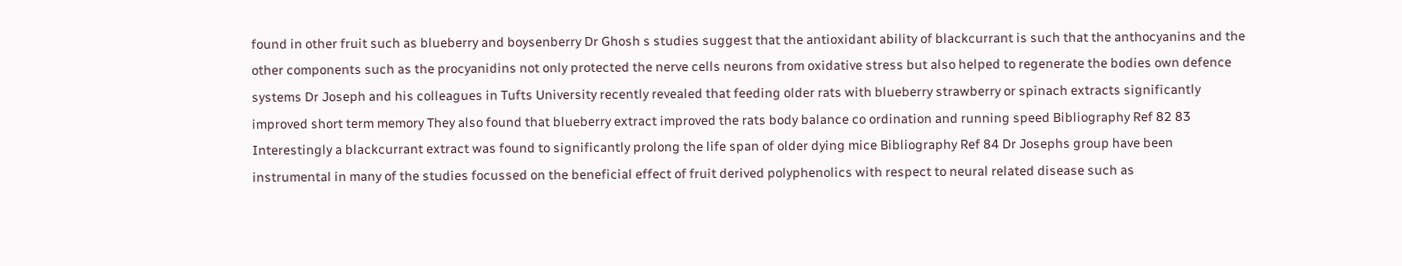found in other fruit such as blueberry and boysenberry Dr Ghosh s studies suggest that the antioxidant ability of blackcurrant is such that the anthocyanins and the other components such as the procyanidins not only protected the nerve cells neurons from oxidative stress but also helped to regenerate the bodies own defence systems Dr Joseph and his colleagues in Tufts University recently revealed that feeding older rats with blueberry strawberry or spinach extracts significantly improved short term memory They also found that blueberry extract improved the rats body balance co ordination and running speed Bibliography Ref 82 83 Interestingly a blackcurrant extract was found to significantly prolong the life span of older dying mice Bibliography Ref 84 Dr Josephs group have been instrumental in many of the studies focussed on the beneficial effect of fruit derived polyphenolics with respect to neural related disease such as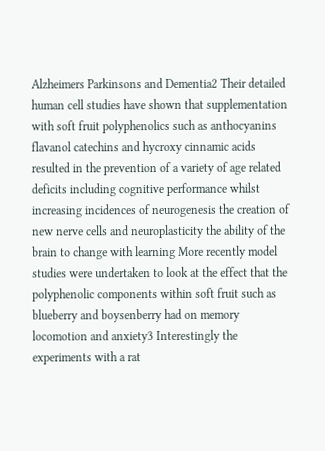Alzheimers Parkinsons and Dementia2 Their detailed human cell studies have shown that supplementation with soft fruit polyphenolics such as anthocyanins flavanol catechins and hycroxy cinnamic acids resulted in the prevention of a variety of age related deficits including cognitive performance whilst increasing incidences of neurogenesis the creation of new nerve cells and neuroplasticity the ability of the brain to change with learning More recently model studies were undertaken to look at the effect that the polyphenolic components within soft fruit such as blueberry and boysenberry had on memory locomotion and anxiety3 Interestingly the experiments with a rat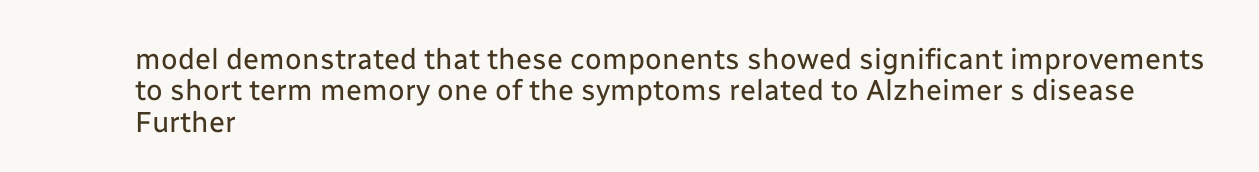model demonstrated that these components showed significant improvements to short term memory one of the symptoms related to Alzheimer s disease Further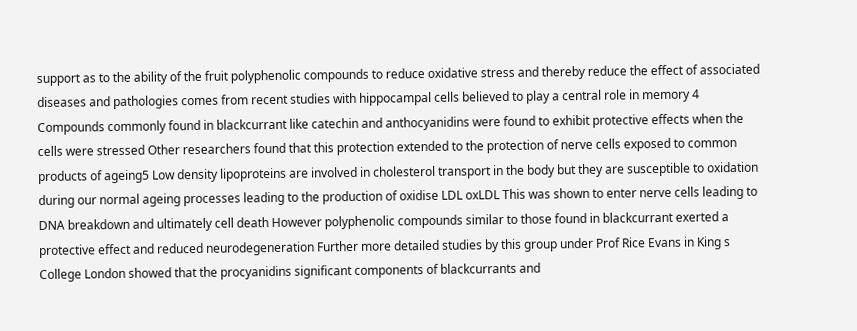support as to the ability of the fruit polyphenolic compounds to reduce oxidative stress and thereby reduce the effect of associated diseases and pathologies comes from recent studies with hippocampal cells believed to play a central role in memory 4 Compounds commonly found in blackcurrant like catechin and anthocyanidins were found to exhibit protective effects when the cells were stressed Other researchers found that this protection extended to the protection of nerve cells exposed to common products of ageing5 Low density lipoproteins are involved in cholesterol transport in the body but they are susceptible to oxidation during our normal ageing processes leading to the production of oxidise LDL oxLDL This was shown to enter nerve cells leading to DNA breakdown and ultimately cell death However polyphenolic compounds similar to those found in blackcurrant exerted a protective effect and reduced neurodegeneration Further more detailed studies by this group under Prof Rice Evans in King s College London showed that the procyanidins significant components of blackcurrants and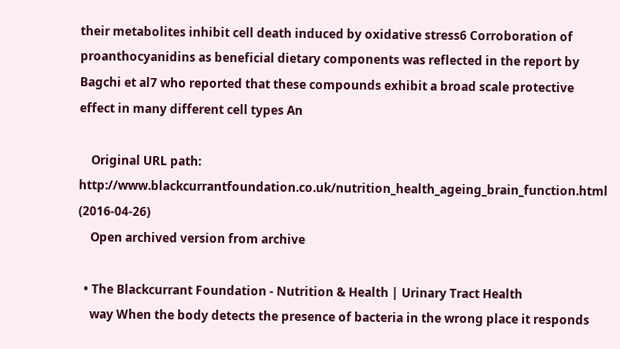their metabolites inhibit cell death induced by oxidative stress6 Corroboration of proanthocyanidins as beneficial dietary components was reflected in the report by Bagchi et al7 who reported that these compounds exhibit a broad scale protective effect in many different cell types An

    Original URL path: http://www.blackcurrantfoundation.co.uk/nutrition_health_ageing_brain_function.html (2016-04-26)
    Open archived version from archive

  • The Blackcurrant Foundation - Nutrition & Health | Urinary Tract Health
    way When the body detects the presence of bacteria in the wrong place it responds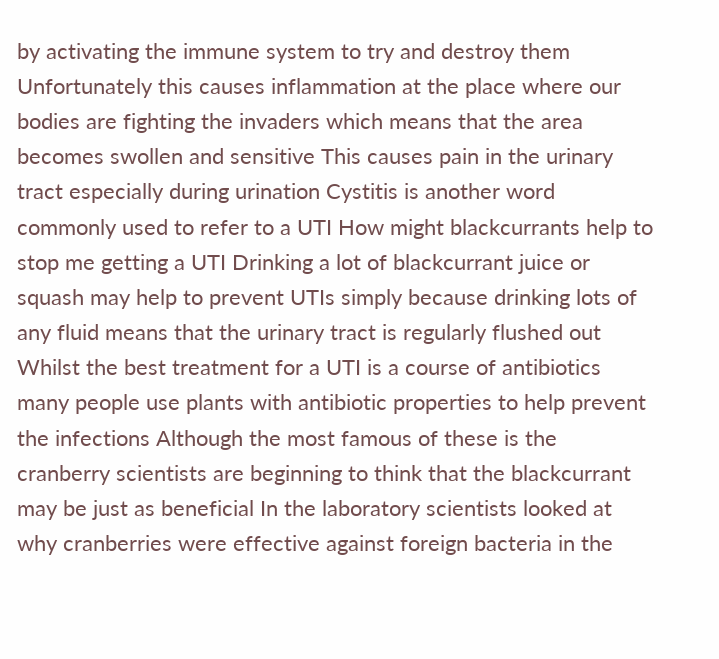by activating the immune system to try and destroy them Unfortunately this causes inflammation at the place where our bodies are fighting the invaders which means that the area becomes swollen and sensitive This causes pain in the urinary tract especially during urination Cystitis is another word commonly used to refer to a UTI How might blackcurrants help to stop me getting a UTI Drinking a lot of blackcurrant juice or squash may help to prevent UTIs simply because drinking lots of any fluid means that the urinary tract is regularly flushed out Whilst the best treatment for a UTI is a course of antibiotics many people use plants with antibiotic properties to help prevent the infections Although the most famous of these is the cranberry scientists are beginning to think that the blackcurrant may be just as beneficial In the laboratory scientists looked at why cranberries were effective against foreign bacteria in the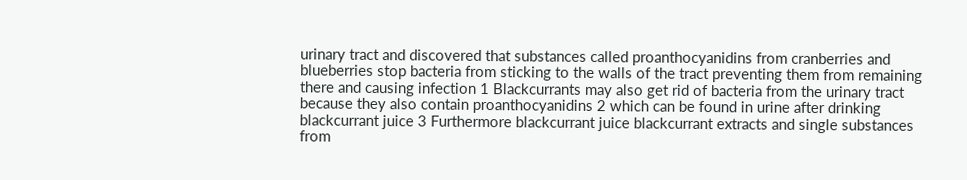urinary tract and discovered that substances called proanthocyanidins from cranberries and blueberries stop bacteria from sticking to the walls of the tract preventing them from remaining there and causing infection 1 Blackcurrants may also get rid of bacteria from the urinary tract because they also contain proanthocyanidins 2 which can be found in urine after drinking blackcurrant juice 3 Furthermore blackcurrant juice blackcurrant extracts and single substances from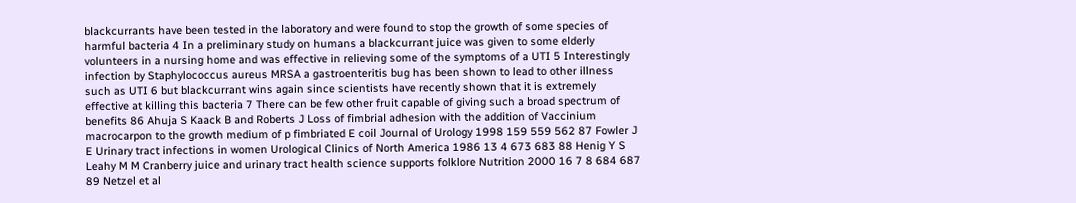blackcurrants have been tested in the laboratory and were found to stop the growth of some species of harmful bacteria 4 In a preliminary study on humans a blackcurrant juice was given to some elderly volunteers in a nursing home and was effective in relieving some of the symptoms of a UTI 5 Interestingly infection by Staphylococcus aureus MRSA a gastroenteritis bug has been shown to lead to other illness such as UTI 6 but blackcurrant wins again since scientists have recently shown that it is extremely effective at killing this bacteria 7 There can be few other fruit capable of giving such a broad spectrum of benefits 86 Ahuja S Kaack B and Roberts J Loss of fimbrial adhesion with the addition of Vaccinium macrocarpon to the growth medium of p fimbriated E coil Journal of Urology 1998 159 559 562 87 Fowler J E Urinary tract infections in women Urological Clinics of North America 1986 13 4 673 683 88 Henig Y S Leahy M M Cranberry juice and urinary tract health science supports folklore Nutrition 2000 16 7 8 684 687 89 Netzel et al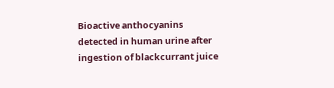Bioactive anthocyanins detected in human urine after ingestion of blackcurrant juice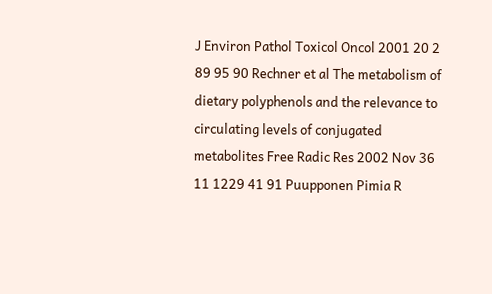J Environ Pathol Toxicol Oncol 2001 20 2 89 95 90 Rechner et al The metabolism of dietary polyphenols and the relevance to circulating levels of conjugated metabolites Free Radic Res 2002 Nov 36 11 1229 41 91 Puupponen Pimia R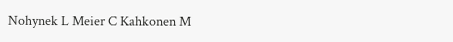Nohynek L Meier C Kahkonen M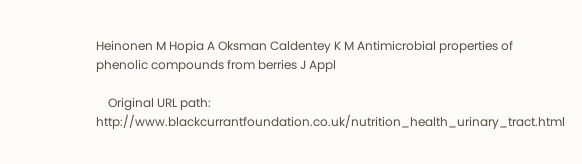Heinonen M Hopia A Oksman Caldentey K M Antimicrobial properties of phenolic compounds from berries J Appl

    Original URL path: http://www.blackcurrantfoundation.co.uk/nutrition_health_urinary_tract.html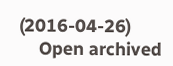(2016-04-26)
    Open archived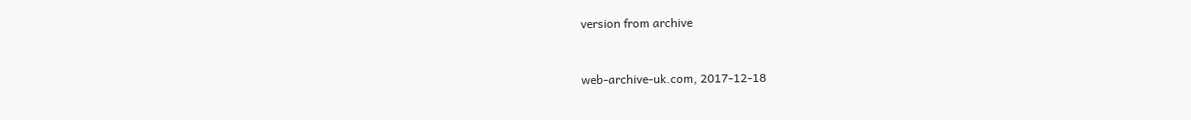version from archive


web-archive-uk.com, 2017-12-18